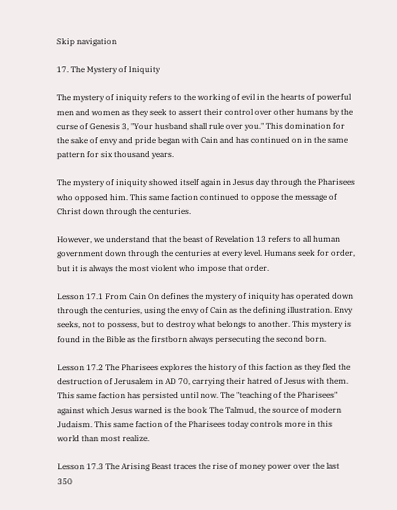Skip navigation

17. The Mystery of Iniquity

The mystery of iniquity refers to the working of evil in the hearts of powerful men and women as they seek to assert their control over other humans by the curse of Genesis 3, "Your husband shall rule over you." This domination for the sake of envy and pride began with Cain and has continued on in the same pattern for six thousand years.

The mystery of iniquity showed itself again in Jesus day through the Pharisees who opposed him. This same faction continued to oppose the message of Christ down through the centuries.

However, we understand that the beast of Revelation 13 refers to all human government down through the centuries at every level. Humans seek for order, but it is always the most violent who impose that order.

Lesson 17.1 From Cain On defines the mystery of iniquity has operated down through the centuries, using the envy of Cain as the defining illustration. Envy seeks, not to possess, but to destroy what belongs to another. This mystery is found in the Bible as the firstborn always persecuting the second born.

Lesson 17.2 The Pharisees explores the history of this faction as they fled the destruction of Jerusalem in AD 70, carrying their hatred of Jesus with them. This same faction has persisted until now. The "teaching of the Pharisees" against which Jesus warned is the book The Talmud, the source of modern Judaism. This same faction of the Pharisees today controls more in this world than most realize.

Lesson 17.3 The Arising Beast traces the rise of money power over the last 350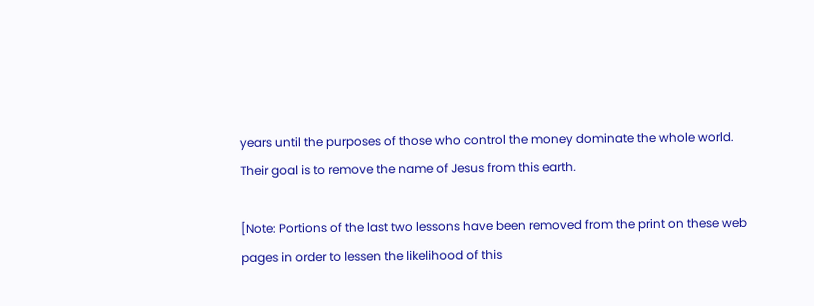years until the purposes of those who control the money dominate the whole world. Their goal is to remove the name of Jesus from this earth.

[Note: Portions of the last two lessons have been removed from the print on these web pages in order to lessen the likelihood of this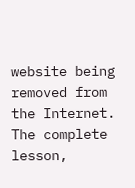website being removed from the Internet. The complete lesson,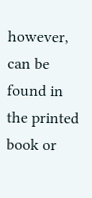however, can be found in the printed book or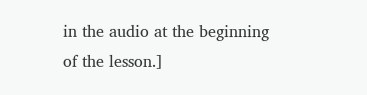in the audio at the beginning of the lesson.]